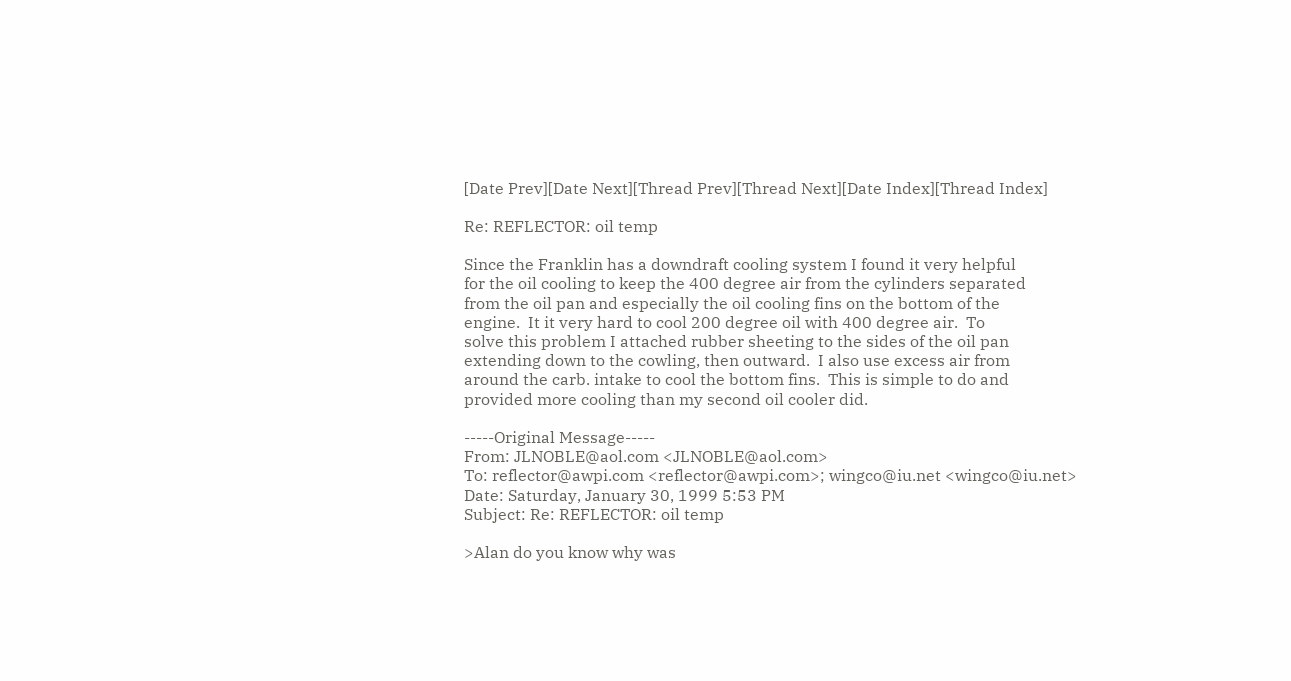[Date Prev][Date Next][Thread Prev][Thread Next][Date Index][Thread Index]

Re: REFLECTOR: oil temp

Since the Franklin has a downdraft cooling system I found it very helpful
for the oil cooling to keep the 400 degree air from the cylinders separated
from the oil pan and especially the oil cooling fins on the bottom of the
engine.  It it very hard to cool 200 degree oil with 400 degree air.  To
solve this problem I attached rubber sheeting to the sides of the oil pan
extending down to the cowling, then outward.  I also use excess air from
around the carb. intake to cool the bottom fins.  This is simple to do and
provided more cooling than my second oil cooler did.

-----Original Message-----
From: JLNOBLE@aol.com <JLNOBLE@aol.com>
To: reflector@awpi.com <reflector@awpi.com>; wingco@iu.net <wingco@iu.net>
Date: Saturday, January 30, 1999 5:53 PM
Subject: Re: REFLECTOR: oil temp

>Alan do you know why was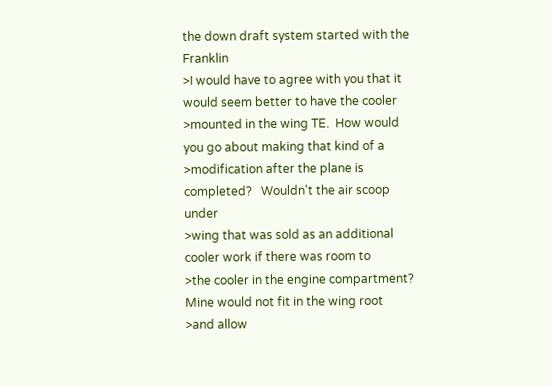the down draft system started with the Franklin
>I would have to agree with you that it would seem better to have the cooler
>mounted in the wing TE.  How would you go about making that kind of a
>modification after the plane is completed?   Wouldn't the air scoop under
>wing that was sold as an additional cooler work if there was room to
>the cooler in the engine compartment?   Mine would not fit in the wing root
>and allow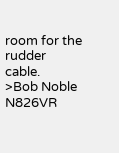room for the rudder cable.
>Bob Noble N826VR